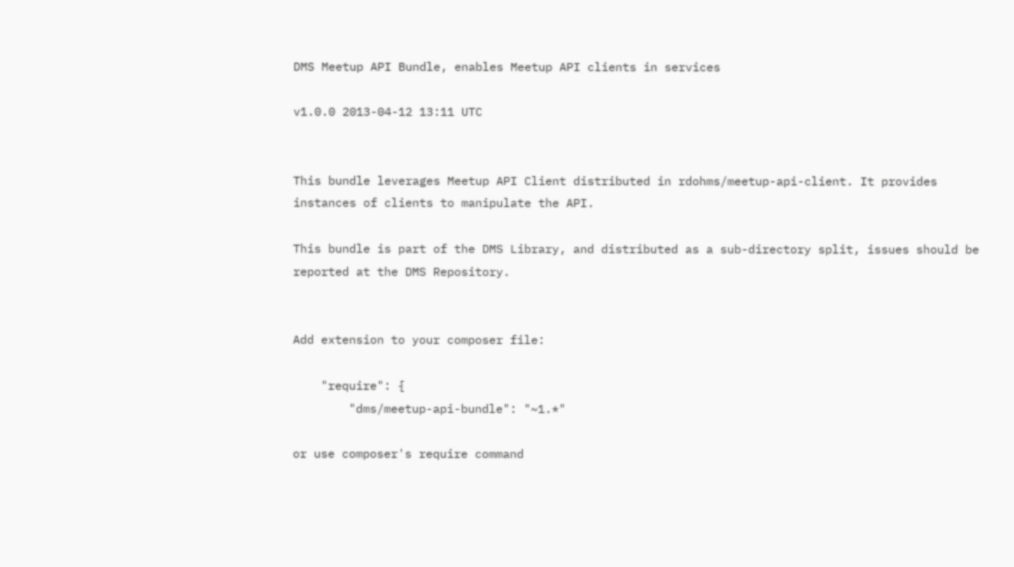DMS Meetup API Bundle, enables Meetup API clients in services

v1.0.0 2013-04-12 13:11 UTC


This bundle leverages Meetup API Client distributed in rdohms/meetup-api-client. It provides instances of clients to manipulate the API.

This bundle is part of the DMS Library, and distributed as a sub-directory split, issues should be reported at the DMS Repository.


Add extension to your composer file:

    "require": {
        "dms/meetup-api-bundle": "~1.*"

or use composer's require command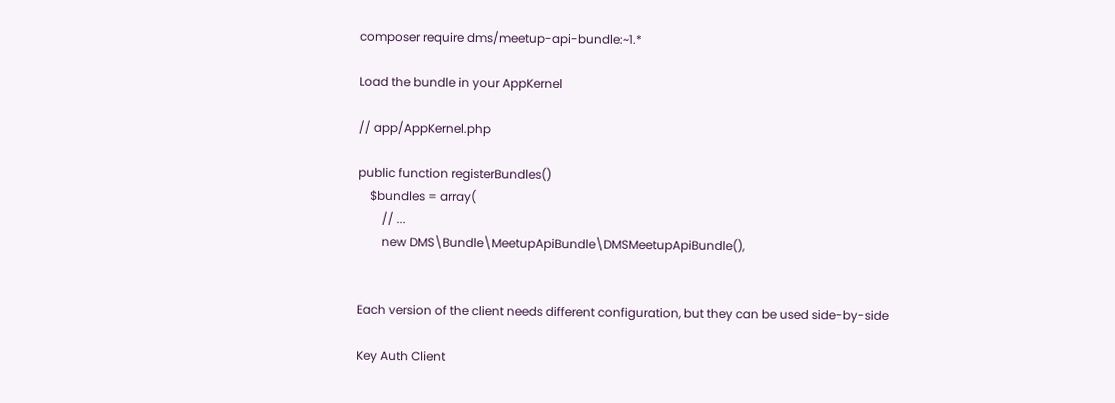composer require dms/meetup-api-bundle:~1.*

Load the bundle in your AppKernel

// app/AppKernel.php

public function registerBundles()
    $bundles = array(
        // ...
        new DMS\Bundle\MeetupApiBundle\DMSMeetupApiBundle(),


Each version of the client needs different configuration, but they can be used side-by-side

Key Auth Client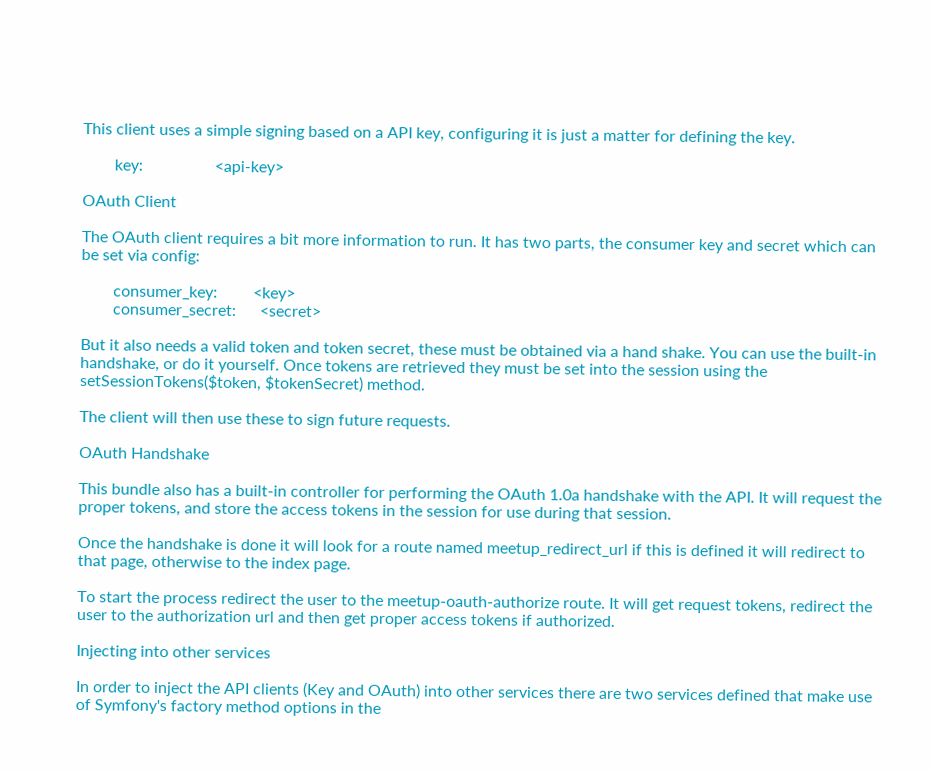This client uses a simple signing based on a API key, configuring it is just a matter for defining the key.

        key:                  <api-key>

OAuth Client

The OAuth client requires a bit more information to run. It has two parts, the consumer key and secret which can be set via config:

        consumer_key:         <key>
        consumer_secret:      <secret>

But it also needs a valid token and token secret, these must be obtained via a hand shake. You can use the built-in handshake, or do it yourself. Once tokens are retrieved they must be set into the session using the setSessionTokens($token, $tokenSecret) method.

The client will then use these to sign future requests.

OAuth Handshake

This bundle also has a built-in controller for performing the OAuth 1.0a handshake with the API. It will request the proper tokens, and store the access tokens in the session for use during that session.

Once the handshake is done it will look for a route named meetup_redirect_url if this is defined it will redirect to that page, otherwise to the index page.

To start the process redirect the user to the meetup-oauth-authorize route. It will get request tokens, redirect the user to the authorization url and then get proper access tokens if authorized.

Injecting into other services

In order to inject the API clients (Key and OAuth) into other services there are two services defined that make use of Symfony's factory method options in the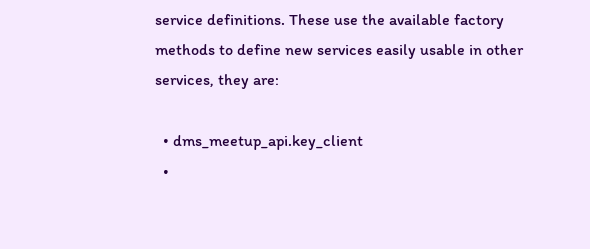service definitions. These use the available factory methods to define new services easily usable in other services, they are:

  • dms_meetup_api.key_client
  •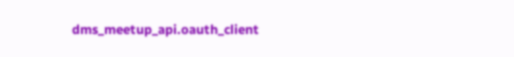dms_meetup_api.oauth_client